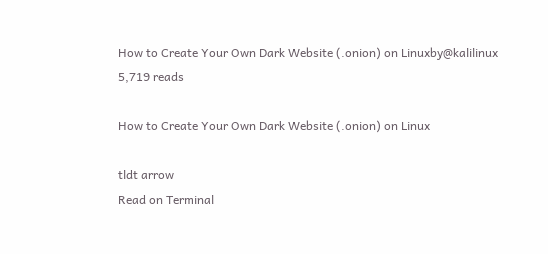How to Create Your Own Dark Website (.onion) on Linuxby@kalilinux
5,719 reads

How to Create Your Own Dark Website (.onion) on Linux

tldt arrow
Read on Terminal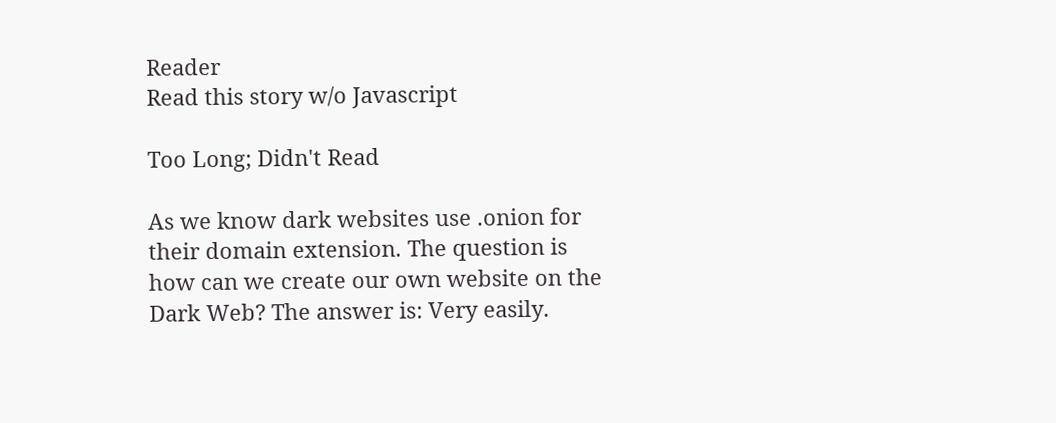Reader
Read this story w/o Javascript

Too Long; Didn't Read

As we know dark websites use .onion for their domain extension. The question is how can we create our own website on the Dark Web? The answer is: Very easily.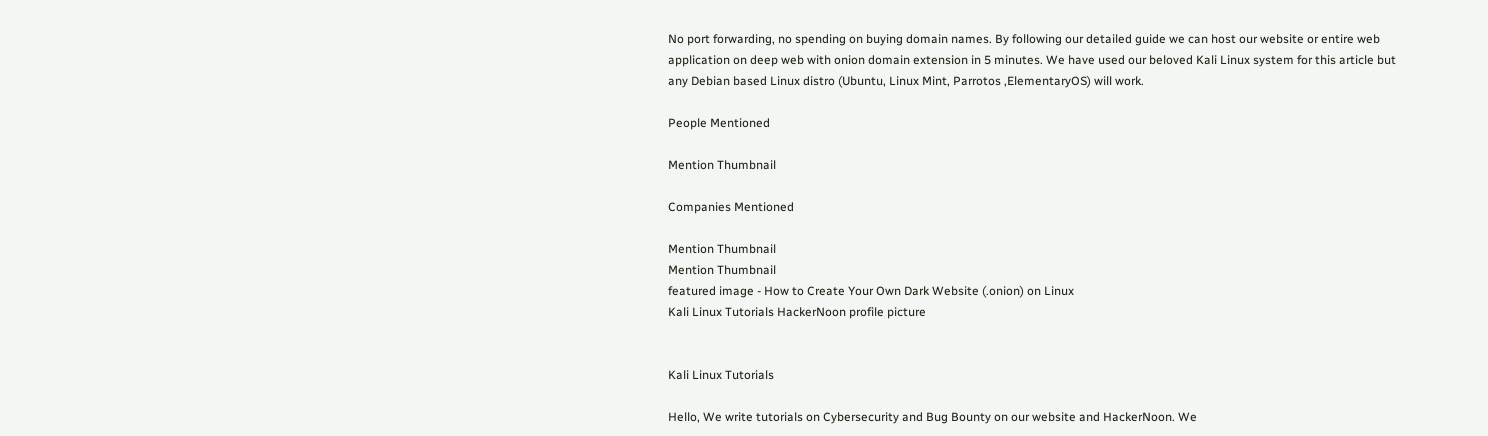No port forwarding, no spending on buying domain names. By following our detailed guide we can host our website or entire web application on deep web with onion domain extension in 5 minutes. We have used our beloved Kali Linux system for this article but any Debian based Linux distro (Ubuntu, Linux Mint, Parrotos ,ElementaryOS) will work.

People Mentioned

Mention Thumbnail

Companies Mentioned

Mention Thumbnail
Mention Thumbnail
featured image - How to Create Your Own Dark Website (.onion) on Linux
Kali Linux Tutorials HackerNoon profile picture


Kali Linux Tutorials

Hello, We write tutorials on Cybersecurity and Bug Bounty on our website and HackerNoon. We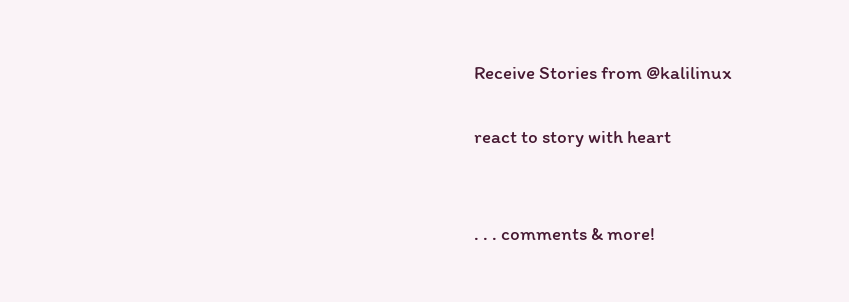Receive Stories from @kalilinux

react to story with heart


. . . comments & more!